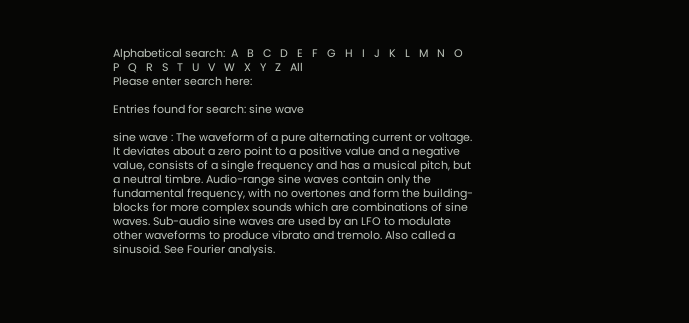Alphabetical search:  A   B   C   D   E   F   G   H   I   J   K   L   M   N   O   P   Q   R   S   T   U   V   W   X   Y   Z   All
Please enter search here:

Entries found for search: sine wave

sine wave : The waveform of a pure alternating current or voltage. It deviates about a zero point to a positive value and a negative value, consists of a single frequency and has a musical pitch, but a neutral timbre. Audio-range sine waves contain only the fundamental frequency, with no overtones and form the building-blocks for more complex sounds which are combinations of sine waves. Sub-audio sine waves are used by an LFO to modulate other waveforms to produce vibrato and tremolo. Also called a sinusoid. See Fourier analysis.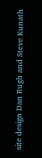site design Dan Rugh and Steve Kunath